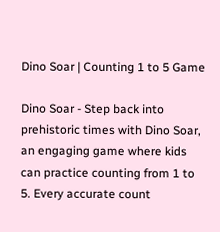Dino Soar | Counting 1 to 5 Game

Dino Soar - Step back into prehistoric times with Dino Soar, an engaging game where kids can practice counting from 1 to 5. Every accurate count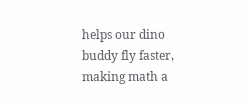helps our dino buddy fly faster, making math a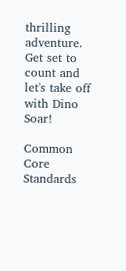thrilling adventure. Get set to count and let's take off with Dino Soar!

Common Core Standards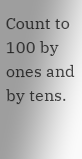Count to 100 by ones and by tens.